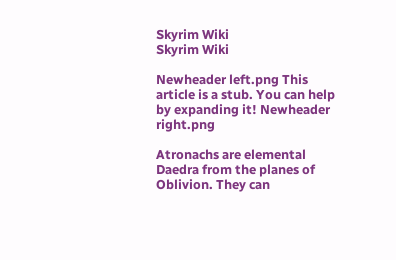Skyrim Wiki
Skyrim Wiki

Newheader left.png This article is a stub. You can help by expanding it! Newheader right.png

Atronachs are elemental Daedra from the planes of Oblivion. They can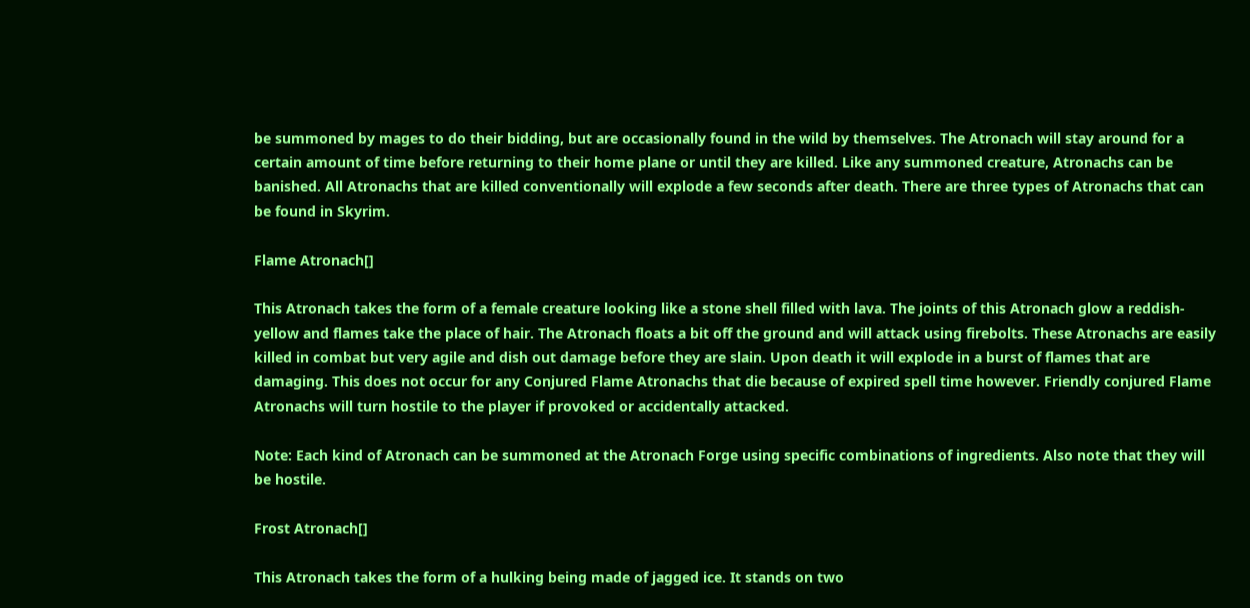be summoned by mages to do their bidding, but are occasionally found in the wild by themselves. The Atronach will stay around for a certain amount of time before returning to their home plane or until they are killed. Like any summoned creature, Atronachs can be banished. All Atronachs that are killed conventionally will explode a few seconds after death. There are three types of Atronachs that can be found in Skyrim.

Flame Atronach[]

This Atronach takes the form of a female creature looking like a stone shell filled with lava. The joints of this Atronach glow a reddish-yellow and flames take the place of hair. The Atronach floats a bit off the ground and will attack using firebolts. These Atronachs are easily killed in combat but very agile and dish out damage before they are slain. Upon death it will explode in a burst of flames that are damaging. This does not occur for any Conjured Flame Atronachs that die because of expired spell time however. Friendly conjured Flame Atronachs will turn hostile to the player if provoked or accidentally attacked.

Note: Each kind of Atronach can be summoned at the Atronach Forge using specific combinations of ingredients. Also note that they will be hostile.

Frost Atronach[]

This Atronach takes the form of a hulking being made of jagged ice. It stands on two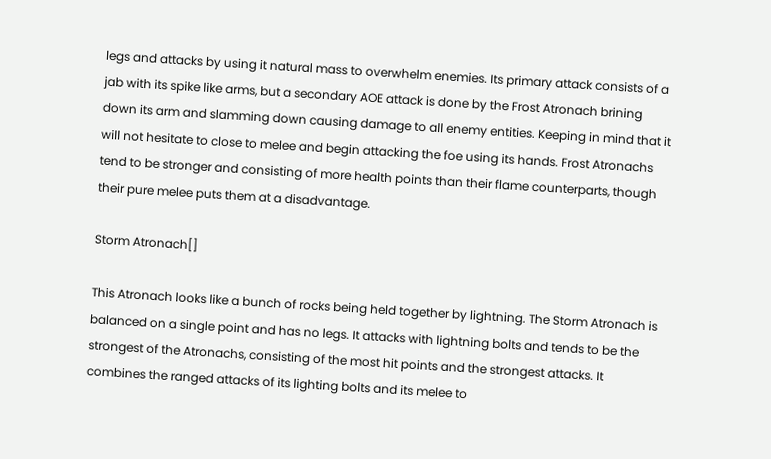legs and attacks by using it natural mass to overwhelm enemies. Its primary attack consists of a jab with its spike like arms, but a secondary AOE attack is done by the Frost Atronach brining down its arm and slamming down causing damage to all enemy entities. Keeping in mind that it will not hesitate to close to melee and begin attacking the foe using its hands. Frost Atronachs tend to be stronger and consisting of more health points than their flame counterparts, though their pure melee puts them at a disadvantage.

Storm Atronach[]

This Atronach looks like a bunch of rocks being held together by lightning. The Storm Atronach is balanced on a single point and has no legs. It attacks with lightning bolts and tends to be the strongest of the Atronachs, consisting of the most hit points and the strongest attacks. It combines the ranged attacks of its lighting bolts and its melee to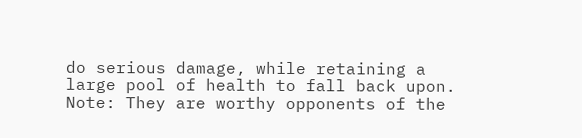do serious damage, while retaining a large pool of health to fall back upon. Note: They are worthy opponents of the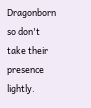Dragonborn so don't take their presence lightly.